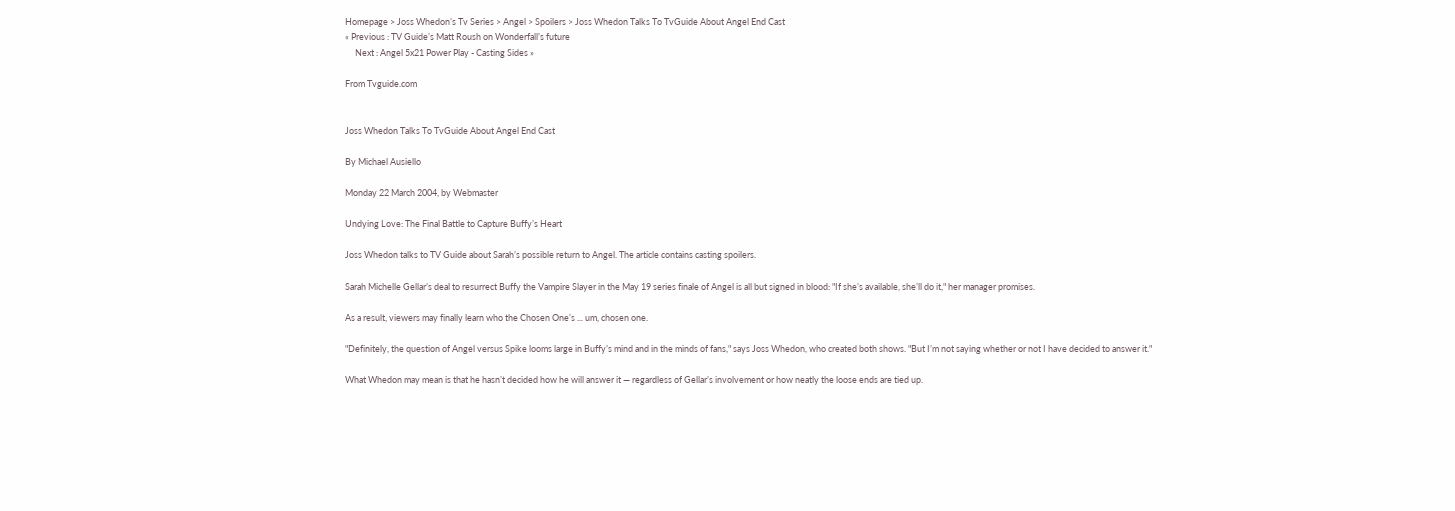Homepage > Joss Whedon’s Tv Series > Angel > Spoilers > Joss Whedon Talks To TvGuide About Angel End Cast
« Previous : TV Guide’s Matt Roush on Wonderfall’s future
     Next : Angel 5x21 Power Play - Casting Sides »

From Tvguide.com


Joss Whedon Talks To TvGuide About Angel End Cast

By Michael Ausiello

Monday 22 March 2004, by Webmaster

Undying Love: The Final Battle to Capture Buffy’s Heart

Joss Whedon talks to TV Guide about Sarah’s possible return to Angel. The article contains casting spoilers.

Sarah Michelle Gellar’s deal to resurrect Buffy the Vampire Slayer in the May 19 series finale of Angel is all but signed in blood: "If she’s available, she’ll do it," her manager promises.

As a result, viewers may finally learn who the Chosen One’s ... um, chosen one.

"Definitely, the question of Angel versus Spike looms large in Buffy’s mind and in the minds of fans," says Joss Whedon, who created both shows. "But I’m not saying whether or not I have decided to answer it."

What Whedon may mean is that he hasn’t decided how he will answer it — regardless of Gellar’s involvement or how neatly the loose ends are tied up.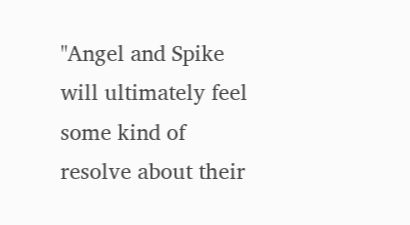"Angel and Spike will ultimately feel some kind of resolve about their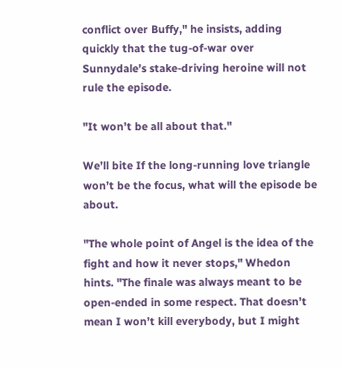conflict over Buffy," he insists, adding quickly that the tug-of-war over Sunnydale’s stake-driving heroine will not rule the episode.

"It won’t be all about that."

We’ll bite If the long-running love triangle won’t be the focus, what will the episode be about.

"The whole point of Angel is the idea of the fight and how it never stops," Whedon hints. "The finale was always meant to be open-ended in some respect. That doesn’t mean I won’t kill everybody, but I might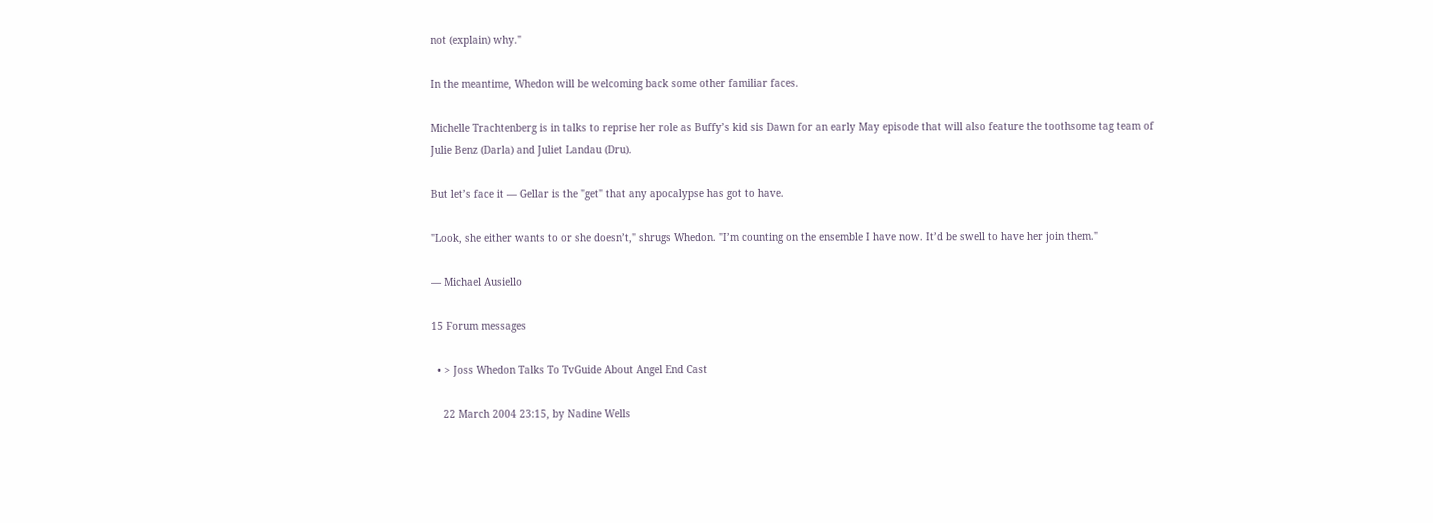not (explain) why."

In the meantime, Whedon will be welcoming back some other familiar faces.

Michelle Trachtenberg is in talks to reprise her role as Buffy’s kid sis Dawn for an early May episode that will also feature the toothsome tag team of Julie Benz (Darla) and Juliet Landau (Dru).

But let’s face it — Gellar is the "get" that any apocalypse has got to have.

"Look, she either wants to or she doesn’t," shrugs Whedon. "I’m counting on the ensemble I have now. It’d be swell to have her join them."

— Michael Ausiello

15 Forum messages

  • > Joss Whedon Talks To TvGuide About Angel End Cast

    22 March 2004 23:15, by Nadine Wells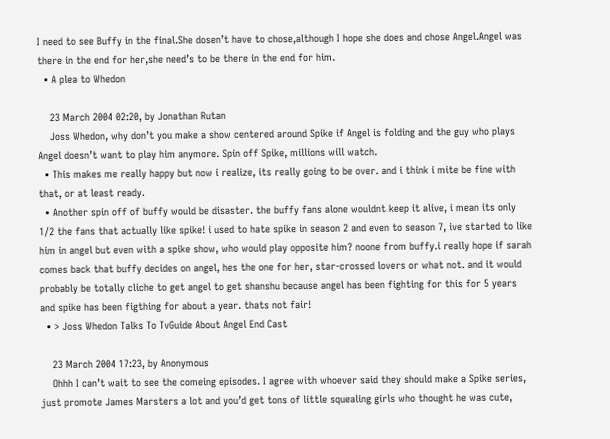I need to see Buffy in the final.She dosen’t have to chose,although I hope she does and chose Angel.Angel was there in the end for her,she need’s to be there in the end for him.
  • A plea to Whedon

    23 March 2004 02:20, by Jonathan Rutan
    Joss Whedon, why don’t you make a show centered around Spike if Angel is folding and the guy who plays Angel doesn’t want to play him anymore. Spin off Spike, millions will watch.
  • This makes me really happy but now i realize, its really going to be over. and i think i mite be fine with that, or at least ready.
  • Another spin off of buffy would be disaster. the buffy fans alone wouldnt keep it alive, i mean its only 1/2 the fans that actually like spike! i used to hate spike in season 2 and even to season 7, ive started to like him in angel but even with a spike show, who would play opposite him? noone from buffy.i really hope if sarah comes back that buffy decides on angel, hes the one for her, star-crossed lovers or what not. and it would probably be totally cliche to get angel to get shanshu because angel has been fighting for this for 5 years and spike has been figthing for about a year. thats not fair!
  • > Joss Whedon Talks To TvGuide About Angel End Cast

    23 March 2004 17:23, by Anonymous
    Ohhh I can’t wait to see the comeing episodes. I agree with whoever said they should make a Spike series, just promote James Marsters a lot and you’d get tons of little squealing girls who thought he was cute,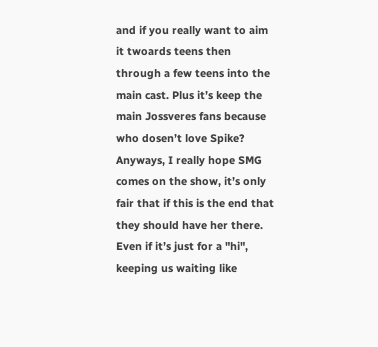and if you really want to aim it twoards teens then through a few teens into the main cast. Plus it’s keep the main Jossveres fans because who dosen’t love Spike? Anyways, I really hope SMG comes on the show, it’s only fair that if this is the end that they should have her there. Even if it’s just for a "hi", keeping us waiting like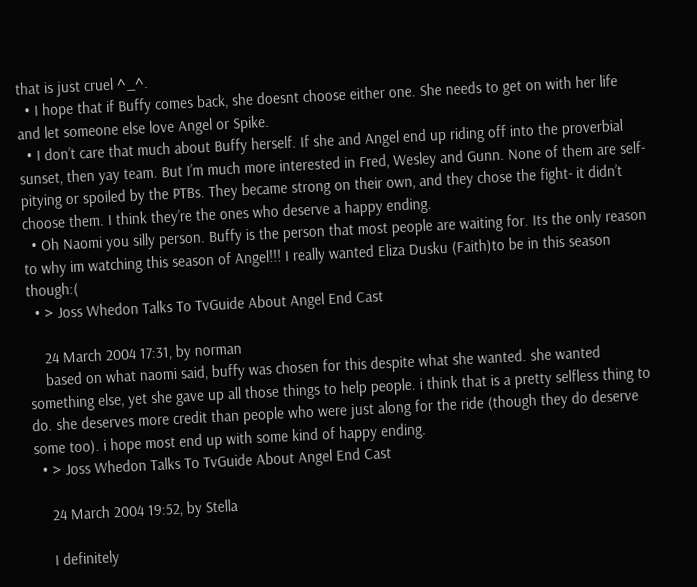that is just cruel ^_^.
  • I hope that if Buffy comes back, she doesnt choose either one. She needs to get on with her life and let someone else love Angel or Spike.
  • I don’t care that much about Buffy herself. If she and Angel end up riding off into the proverbial sunset, then yay team. But I’m much more interested in Fred, Wesley and Gunn. None of them are self-pitying or spoiled by the PTBs. They became strong on their own, and they chose the fight- it didn’t choose them. I think they’re the ones who deserve a happy ending.
  • Oh Naomi you silly person. Buffy is the person that most people are waiting for. Its the only reason to why im watching this season of Angel!!! I really wanted Eliza Dusku (Faith)to be in this season though:(
  • > Joss Whedon Talks To TvGuide About Angel End Cast

    24 March 2004 17:31, by norman
    based on what naomi said, buffy was chosen for this despite what she wanted. she wanted something else, yet she gave up all those things to help people. i think that is a pretty selfless thing to do. she deserves more credit than people who were just along for the ride (though they do deserve some too). i hope most end up with some kind of happy ending.
  • > Joss Whedon Talks To TvGuide About Angel End Cast

    24 March 2004 19:52, by Stella

    I definitely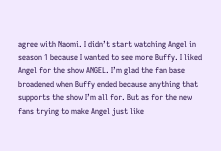agree with Naomi. I didn’t start watching Angel in season 1 because I wanted to see more Buffy. I liked Angel for the show ANGEL. I’m glad the fan base broadened when Buffy ended because anything that supports the show I’m all for. But as for the new fans trying to make Angel just like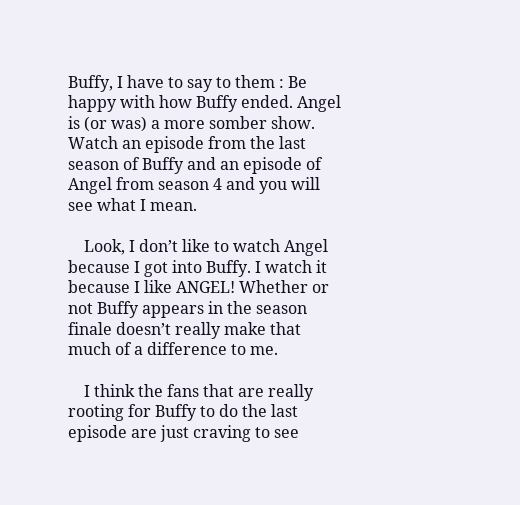Buffy, I have to say to them : Be happy with how Buffy ended. Angel is (or was) a more somber show. Watch an episode from the last season of Buffy and an episode of Angel from season 4 and you will see what I mean.

    Look, I don’t like to watch Angel because I got into Buffy. I watch it because I like ANGEL! Whether or not Buffy appears in the season finale doesn’t really make that much of a difference to me.

    I think the fans that are really rooting for Buffy to do the last episode are just craving to see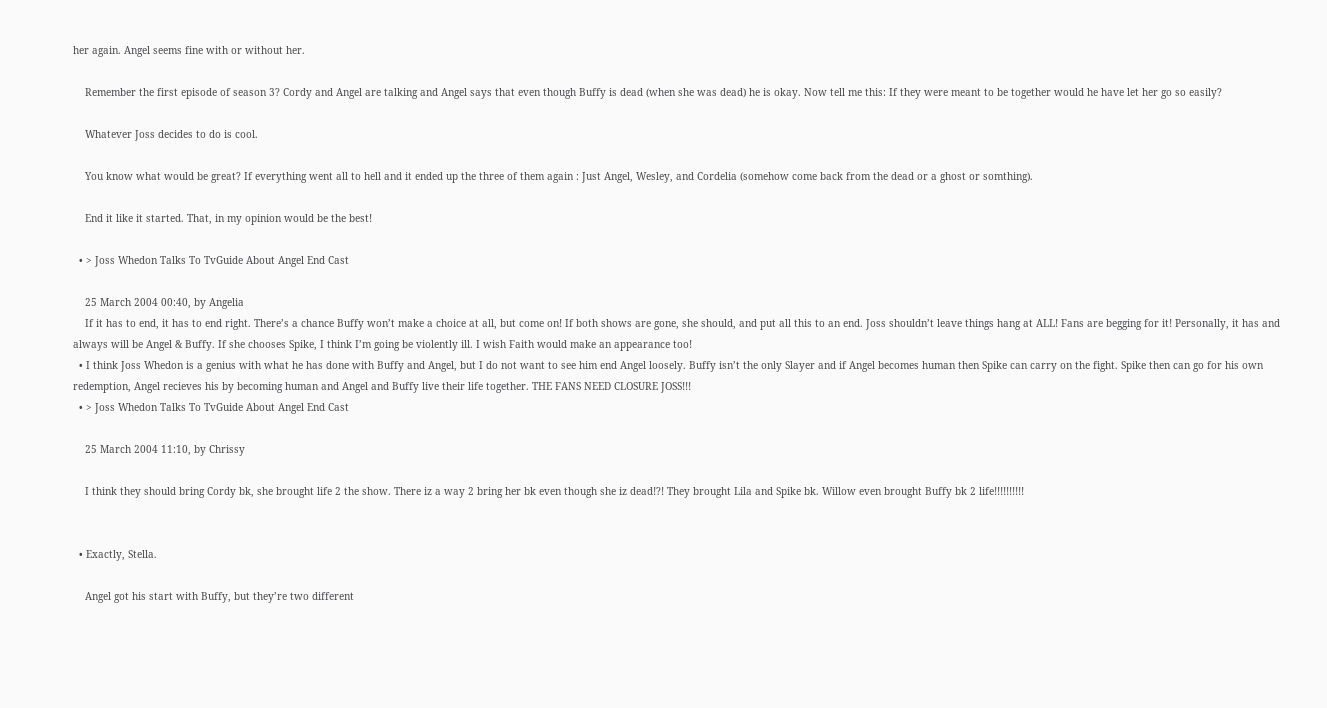her again. Angel seems fine with or without her.

    Remember the first episode of season 3? Cordy and Angel are talking and Angel says that even though Buffy is dead (when she was dead) he is okay. Now tell me this: If they were meant to be together would he have let her go so easily?

    Whatever Joss decides to do is cool.

    You know what would be great? If everything went all to hell and it ended up the three of them again : Just Angel, Wesley, and Cordelia (somehow come back from the dead or a ghost or somthing).

    End it like it started. That, in my opinion would be the best!

  • > Joss Whedon Talks To TvGuide About Angel End Cast

    25 March 2004 00:40, by Angelia
    If it has to end, it has to end right. There’s a chance Buffy won’t make a choice at all, but come on! If both shows are gone, she should, and put all this to an end. Joss shouldn’t leave things hang at ALL! Fans are begging for it! Personally, it has and always will be Angel & Buffy. If she chooses Spike, I think I’m going be violently ill. I wish Faith would make an appearance too!
  • I think Joss Whedon is a genius with what he has done with Buffy and Angel, but I do not want to see him end Angel loosely. Buffy isn’t the only Slayer and if Angel becomes human then Spike can carry on the fight. Spike then can go for his own redemption, Angel recieves his by becoming human and Angel and Buffy live their life together. THE FANS NEED CLOSURE JOSS!!!
  • > Joss Whedon Talks To TvGuide About Angel End Cast

    25 March 2004 11:10, by Chrissy

    I think they should bring Cordy bk, she brought life 2 the show. There iz a way 2 bring her bk even though she iz dead!?! They brought Lila and Spike bk. Willow even brought Buffy bk 2 life!!!!!!!!!!


  • Exactly, Stella.

    Angel got his start with Buffy, but they’re two different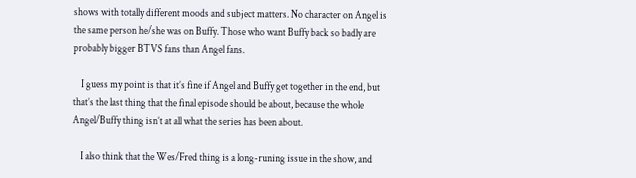shows with totally different moods and subject matters. No character on Angel is the same person he/she was on Buffy. Those who want Buffy back so badly are probably bigger BTVS fans than Angel fans.

    I guess my point is that it’s fine if Angel and Buffy get together in the end, but that’s the last thing that the final episode should be about, because the whole Angel/Buffy thing isn’t at all what the series has been about.

    I also think that the Wes/Fred thing is a long-runing issue in the show, and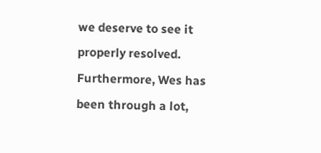we deserve to see it properly resolved. Furthermore, Wes has been through a lot,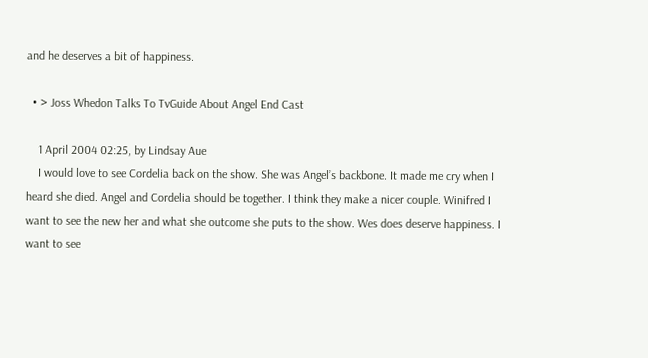and he deserves a bit of happiness.

  • > Joss Whedon Talks To TvGuide About Angel End Cast

    1 April 2004 02:25, by Lindsay Aue
    I would love to see Cordelia back on the show. She was Angel’s backbone. It made me cry when I heard she died. Angel and Cordelia should be together. I think they make a nicer couple. Winifred I want to see the new her and what she outcome she puts to the show. Wes does deserve happiness. I want to see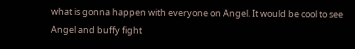what is gonna happen with everyone on Angel. It would be cool to see Angel and buffy fight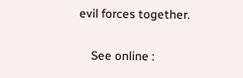evil forces together.

    See online :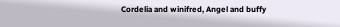Cordelia and winifred, Angel and buffy